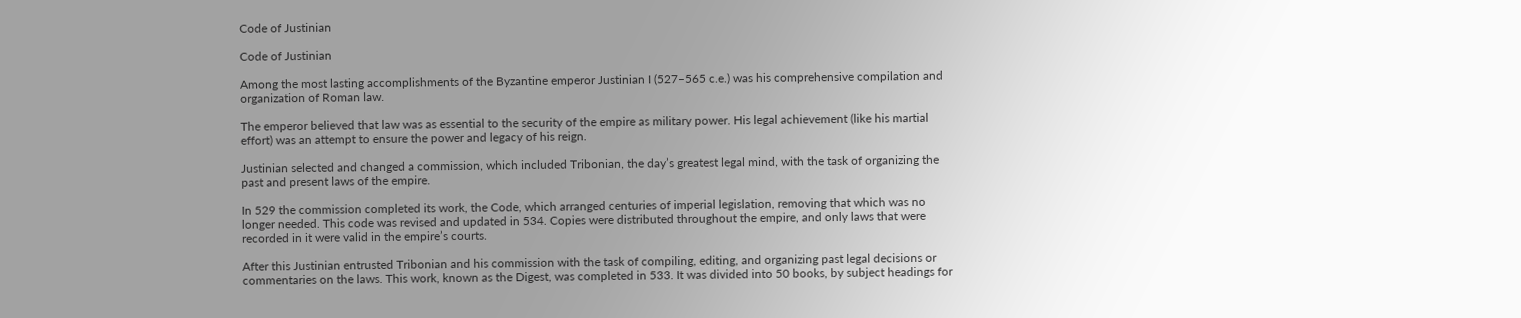Code of Justinian

Code of Justinian

Among the most lasting accomplishments of the Byzantine emperor Justinian I (527–565 c.e.) was his comprehensive compilation and organization of Roman law.

The emperor believed that law was as essential to the security of the empire as military power. His legal achievement (like his martial effort) was an attempt to ensure the power and legacy of his reign.

Justinian selected and changed a commission, which included Tribonian, the day’s greatest legal mind, with the task of organizing the past and present laws of the empire.

In 529 the commission completed its work, the Code, which arranged centuries of imperial legislation, removing that which was no longer needed. This code was revised and updated in 534. Copies were distributed throughout the empire, and only laws that were recorded in it were valid in the empire’s courts.

After this Justinian entrusted Tribonian and his commission with the task of compiling, editing, and organizing past legal decisions or commentaries on the laws. This work, known as the Digest, was completed in 533. It was divided into 50 books, by subject headings for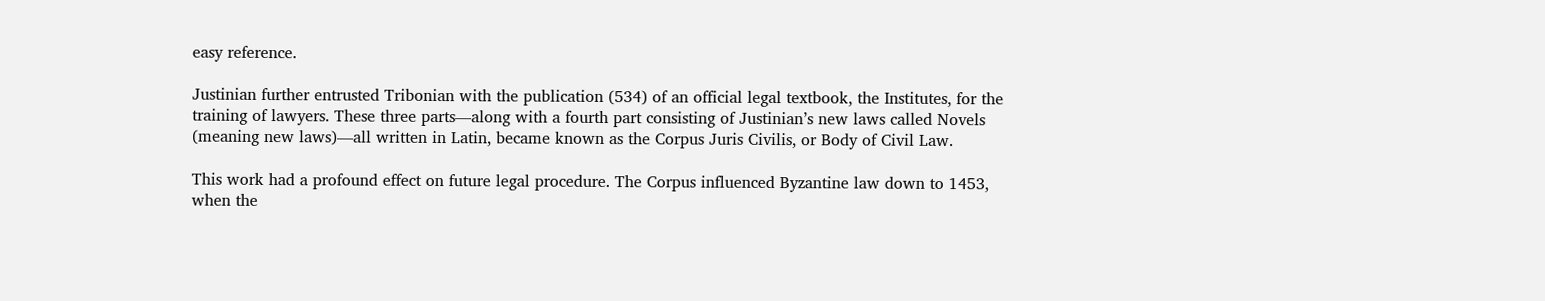easy reference.

Justinian further entrusted Tribonian with the publication (534) of an official legal textbook, the Institutes, for the training of lawyers. These three parts—along with a fourth part consisting of Justinian’s new laws called Novels (meaning new laws)—all written in Latin, became known as the Corpus Juris Civilis, or Body of Civil Law.

This work had a profound effect on future legal procedure. The Corpus influenced Byzantine law down to 1453, when the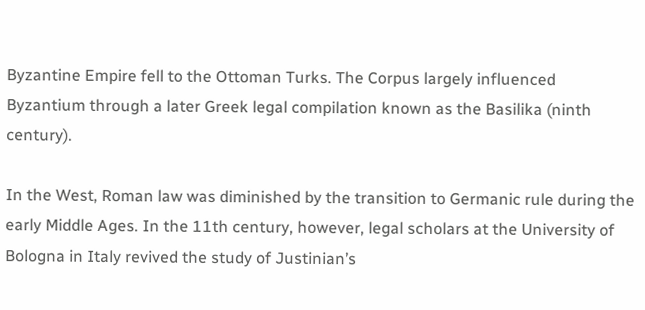Byzantine Empire fell to the Ottoman Turks. The Corpus largely influenced Byzantium through a later Greek legal compilation known as the Basilika (ninth century).

In the West, Roman law was diminished by the transition to Germanic rule during the early Middle Ages. In the 11th century, however, legal scholars at the University of Bologna in Italy revived the study of Justinian’s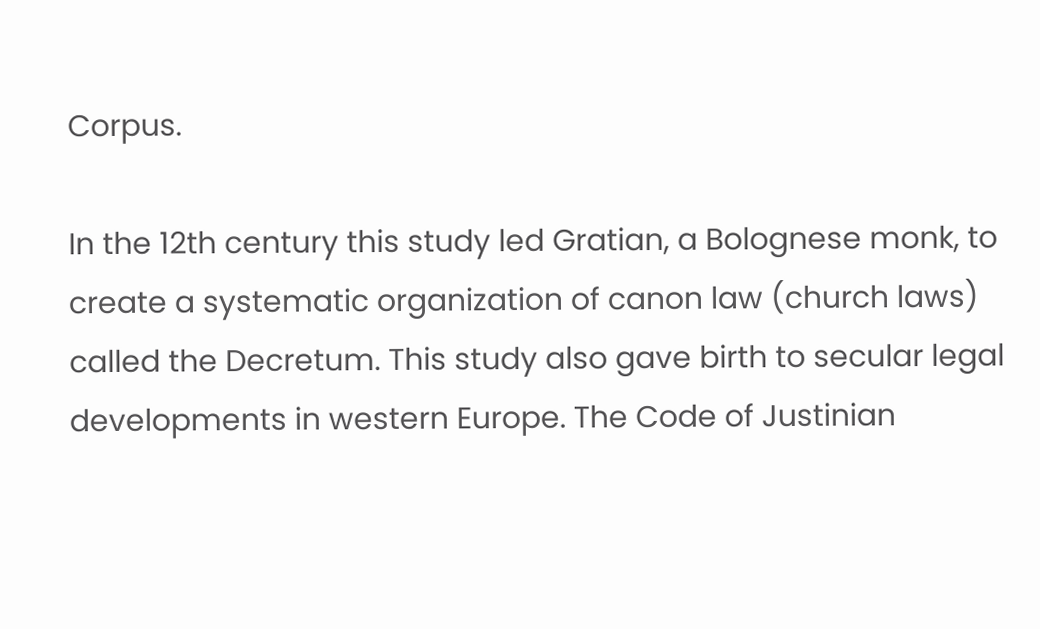Corpus.

In the 12th century this study led Gratian, a Bolognese monk, to create a systematic organization of canon law (church laws) called the Decretum. This study also gave birth to secular legal developments in western Europe. The Code of Justinian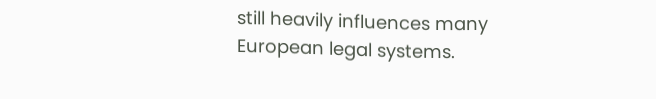still heavily influences many European legal systems.